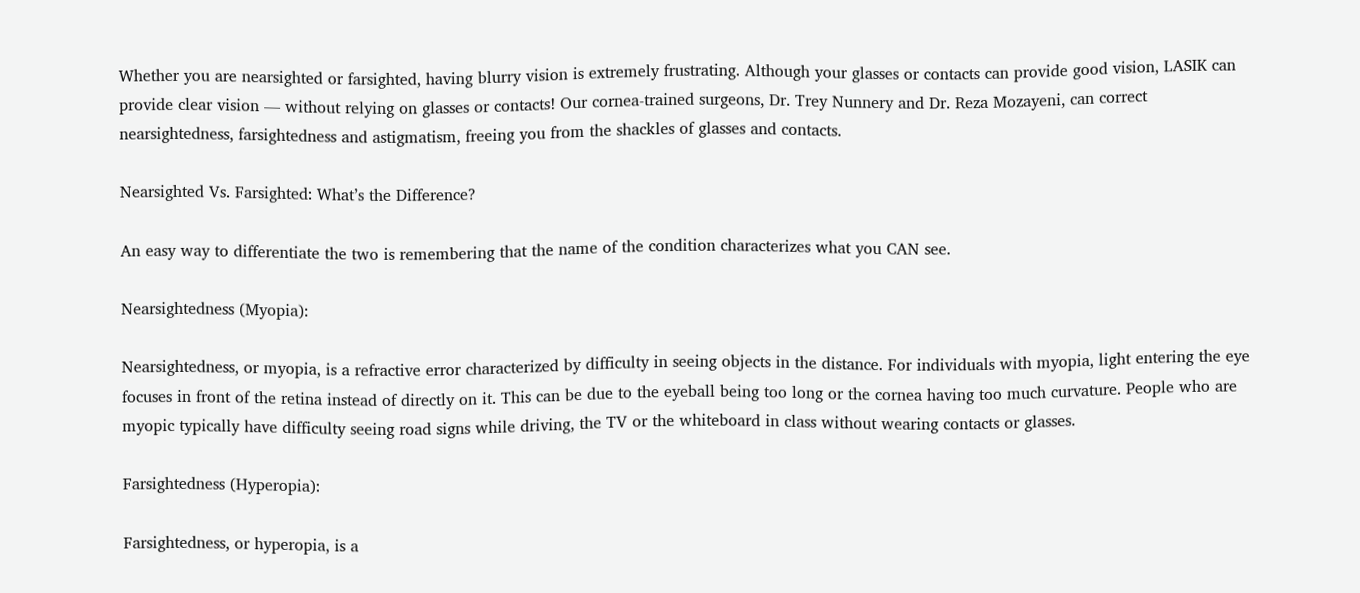Whether you are nearsighted or farsighted, having blurry vision is extremely frustrating. Although your glasses or contacts can provide good vision, LASIK can provide clear vision — without relying on glasses or contacts! Our cornea-trained surgeons, Dr. Trey Nunnery and Dr. Reza Mozayeni, can correct nearsightedness, farsightedness and astigmatism, freeing you from the shackles of glasses and contacts.

Nearsighted Vs. Farsighted: What’s the Difference?

An easy way to differentiate the two is remembering that the name of the condition characterizes what you CAN see.

Nearsightedness (Myopia):

Nearsightedness, or myopia, is a refractive error characterized by difficulty in seeing objects in the distance. For individuals with myopia, light entering the eye focuses in front of the retina instead of directly on it. This can be due to the eyeball being too long or the cornea having too much curvature. People who are myopic typically have difficulty seeing road signs while driving, the TV or the whiteboard in class without wearing contacts or glasses.

Farsightedness (Hyperopia):

Farsightedness, or hyperopia, is a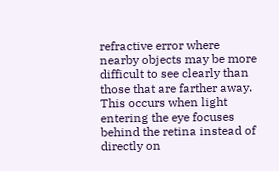refractive error where nearby objects may be more difficult to see clearly than those that are farther away. This occurs when light entering the eye focuses behind the retina instead of directly on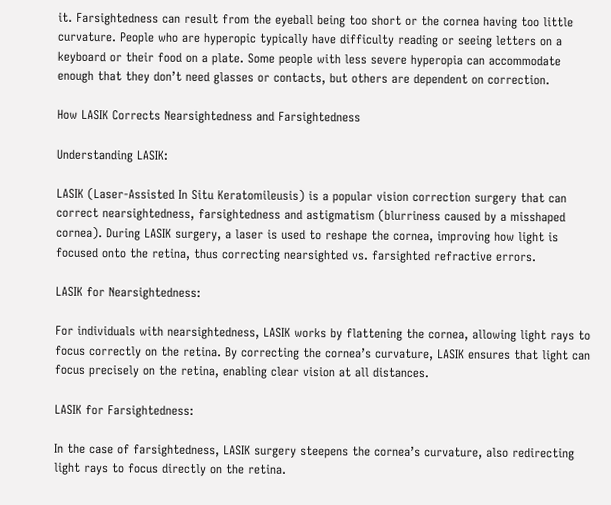it. Farsightedness can result from the eyeball being too short or the cornea having too little curvature. People who are hyperopic typically have difficulty reading or seeing letters on a keyboard or their food on a plate. Some people with less severe hyperopia can accommodate enough that they don’t need glasses or contacts, but others are dependent on correction.

How LASIK Corrects Nearsightedness and Farsightedness

Understanding LASIK:

LASIK (Laser-Assisted In Situ Keratomileusis) is a popular vision correction surgery that can correct nearsightedness, farsightedness and astigmatism (blurriness caused by a misshaped cornea). During LASIK surgery, a laser is used to reshape the cornea, improving how light is focused onto the retina, thus correcting nearsighted vs. farsighted refractive errors.

LASIK for Nearsightedness:

For individuals with nearsightedness, LASIK works by flattening the cornea, allowing light rays to focus correctly on the retina. By correcting the cornea’s curvature, LASIK ensures that light can focus precisely on the retina, enabling clear vision at all distances.

LASIK for Farsightedness:

In the case of farsightedness, LASIK surgery steepens the cornea’s curvature, also redirecting light rays to focus directly on the retina.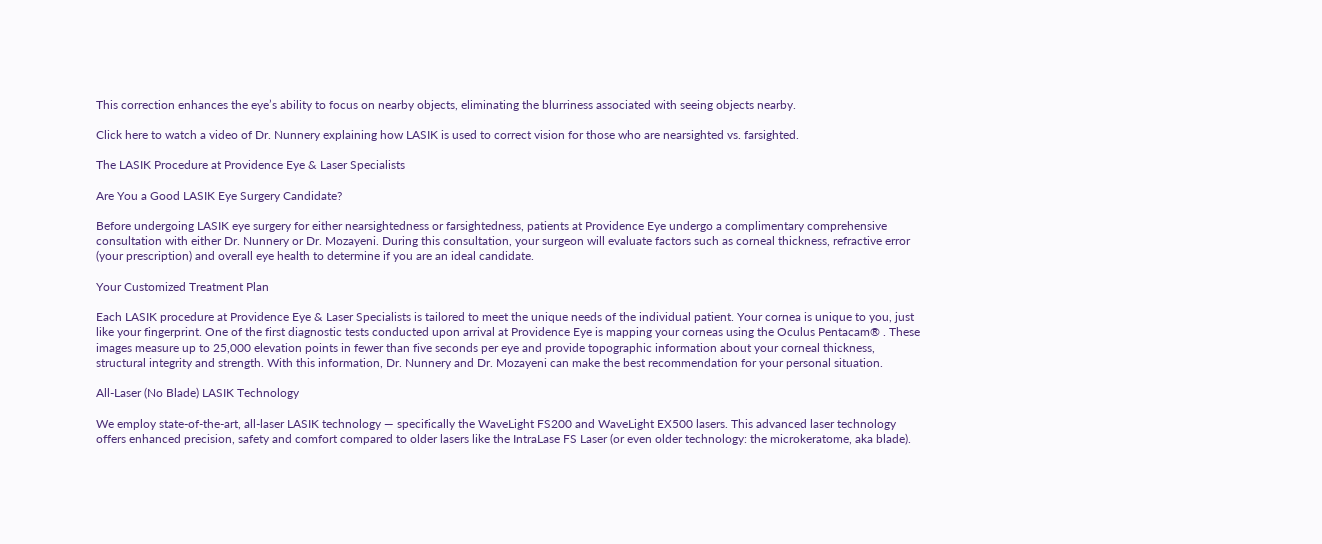This correction enhances the eye’s ability to focus on nearby objects, eliminating the blurriness associated with seeing objects nearby.

Click here to watch a video of Dr. Nunnery explaining how LASIK is used to correct vision for those who are nearsighted vs. farsighted.

The LASIK Procedure at Providence Eye & Laser Specialists

Are You a Good LASIK Eye Surgery Candidate?

Before undergoing LASIK eye surgery for either nearsightedness or farsightedness, patients at Providence Eye undergo a complimentary comprehensive consultation with either Dr. Nunnery or Dr. Mozayeni. During this consultation, your surgeon will evaluate factors such as corneal thickness, refractive error (your prescription) and overall eye health to determine if you are an ideal candidate.

Your Customized Treatment Plan

Each LASIK procedure at Providence Eye & Laser Specialists is tailored to meet the unique needs of the individual patient. Your cornea is unique to you, just like your fingerprint. One of the first diagnostic tests conducted upon arrival at Providence Eye is mapping your corneas using the Oculus Pentacam® . These images measure up to 25,000 elevation points in fewer than five seconds per eye and provide topographic information about your corneal thickness, structural integrity and strength. With this information, Dr. Nunnery and Dr. Mozayeni can make the best recommendation for your personal situation.

All-Laser (No Blade) LASIK Technology

We employ state-of-the-art, all-laser LASIK technology — specifically the WaveLight FS200 and WaveLight EX500 lasers. This advanced laser technology offers enhanced precision, safety and comfort compared to older lasers like the IntraLase FS Laser (or even older technology: the microkeratome, aka blade).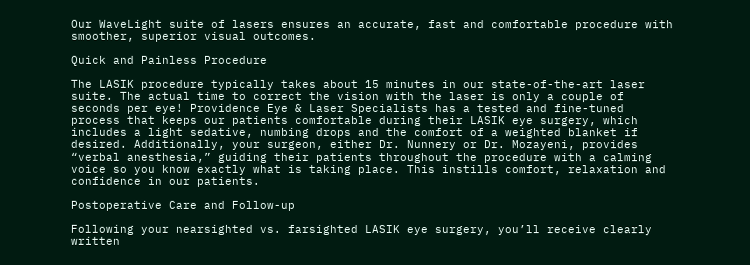Our WaveLight suite of lasers ensures an accurate, fast and comfortable procedure with smoother, superior visual outcomes.

Quick and Painless Procedure

The LASIK procedure typically takes about 15 minutes in our state-of-the-art laser suite. The actual time to correct the vision with the laser is only a couple of seconds per eye! Providence Eye & Laser Specialists has a tested and fine-tuned process that keeps our patients comfortable during their LASIK eye surgery, which includes a light sedative, numbing drops and the comfort of a weighted blanket if desired. Additionally, your surgeon, either Dr. Nunnery or Dr. Mozayeni, provides “verbal anesthesia,” guiding their patients throughout the procedure with a calming voice so you know exactly what is taking place. This instills comfort, relaxation and confidence in our patients.

Postoperative Care and Follow-up

Following your nearsighted vs. farsighted LASIK eye surgery, you’ll receive clearly written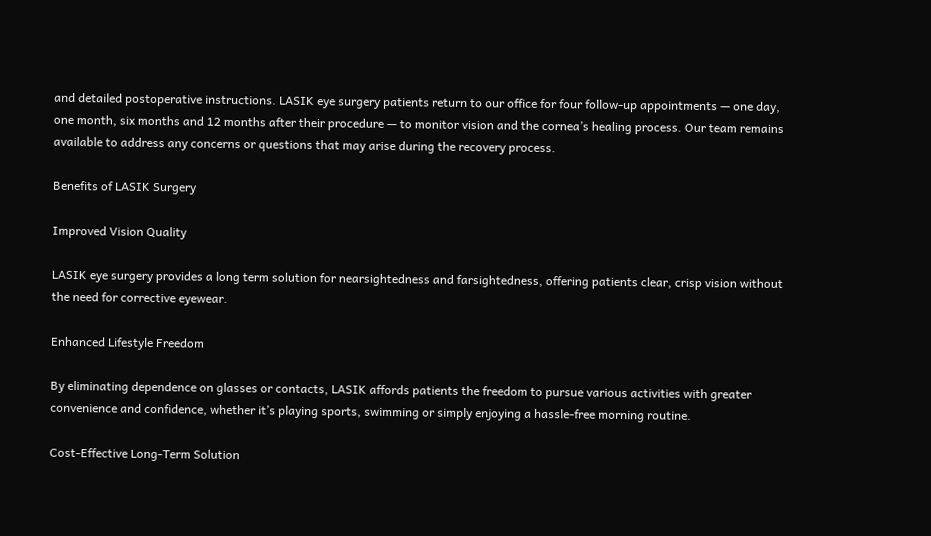and detailed postoperative instructions. LASIK eye surgery patients return to our office for four follow-up appointments — one day, one month, six months and 12 months after their procedure — to monitor vision and the cornea’s healing process. Our team remains available to address any concerns or questions that may arise during the recovery process.

Benefits of LASIK Surgery

Improved Vision Quality

LASIK eye surgery provides a long term solution for nearsightedness and farsightedness, offering patients clear, crisp vision without the need for corrective eyewear.

Enhanced Lifestyle Freedom

By eliminating dependence on glasses or contacts, LASIK affords patients the freedom to pursue various activities with greater convenience and confidence, whether it’s playing sports, swimming or simply enjoying a hassle-free morning routine.

Cost-Effective Long-Term Solution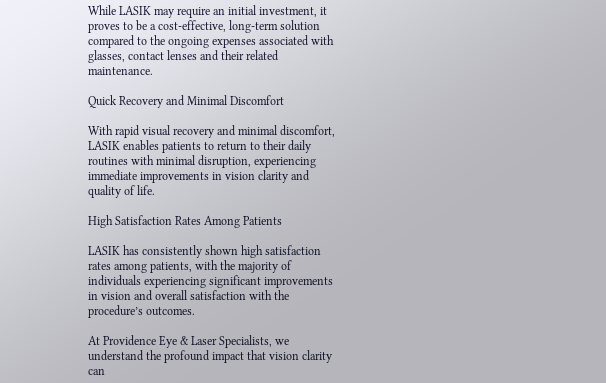While LASIK may require an initial investment, it proves to be a cost-effective, long-term solution compared to the ongoing expenses associated with glasses, contact lenses and their related maintenance.

Quick Recovery and Minimal Discomfort

With rapid visual recovery and minimal discomfort, LASIK enables patients to return to their daily routines with minimal disruption, experiencing immediate improvements in vision clarity and quality of life.

High Satisfaction Rates Among Patients

LASIK has consistently shown high satisfaction rates among patients, with the majority of individuals experiencing significant improvements in vision and overall satisfaction with the procedure’s outcomes.

At Providence Eye & Laser Specialists, we understand the profound impact that vision clarity can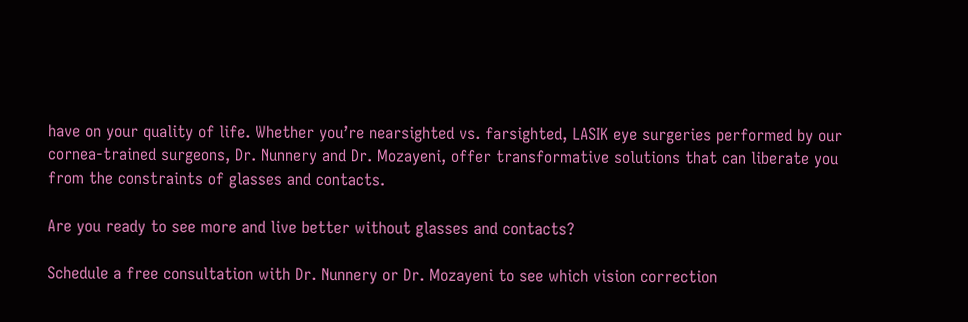have on your quality of life. Whether you’re nearsighted vs. farsighted, LASIK eye surgeries performed by our cornea-trained surgeons, Dr. Nunnery and Dr. Mozayeni, offer transformative solutions that can liberate you from the constraints of glasses and contacts.

Are you ready to see more and live better without glasses and contacts?

Schedule a free consultation with Dr. Nunnery or Dr. Mozayeni to see which vision correction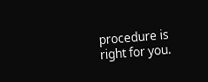procedure is right for you.